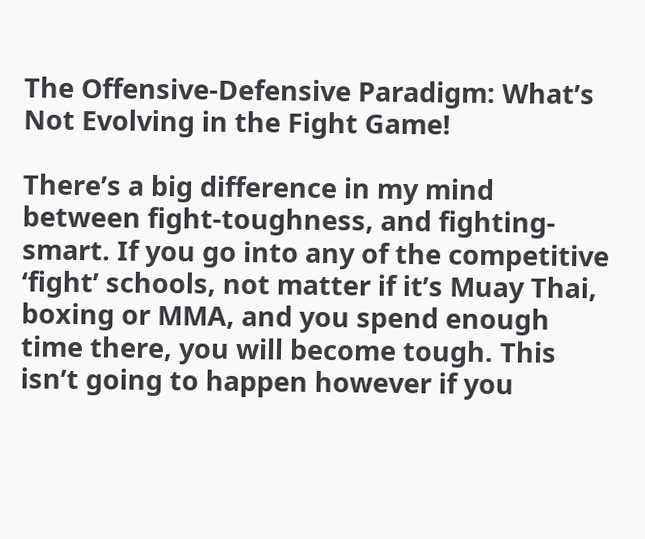The Offensive-Defensive Paradigm: What’s Not Evolving in the Fight Game!

There’s a big difference in my mind between fight-toughness, and fighting-smart. If you go into any of the competitive ‘fight’ schools, not matter if it’s Muay Thai, boxing or MMA, and you spend enough time there, you will become tough. This isn’t going to happen however if you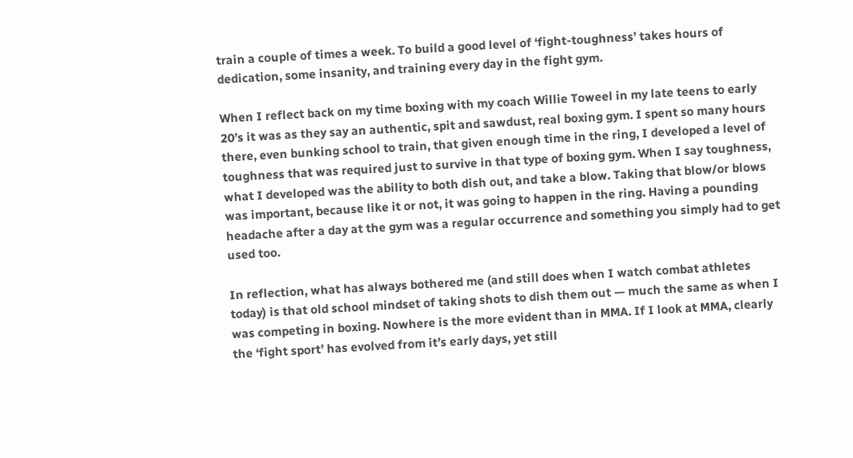train a couple of times a week. To build a good level of ‘fight-toughness’ takes hours of dedication, some insanity, and training every day in the fight gym.

When I reflect back on my time boxing with my coach Willie Toweel in my late teens to early 20’s it was as they say an authentic, spit and sawdust, real boxing gym. I spent so many hours there, even bunking school to train, that given enough time in the ring, I developed a level of toughness that was required just to survive in that type of boxing gym. When I say toughness, what I developed was the ability to both dish out, and take a blow. Taking that blow/or blows was important, because like it or not, it was going to happen in the ring. Having a pounding headache after a day at the gym was a regular occurrence and something you simply had to get used too.

In reflection, what has always bothered me (and still does when I watch combat athletes today) is that old school mindset of taking shots to dish them out — much the same as when I was competing in boxing. Nowhere is the more evident than in MMA. If I look at MMA, clearly the ‘fight sport’ has evolved from it’s early days, yet still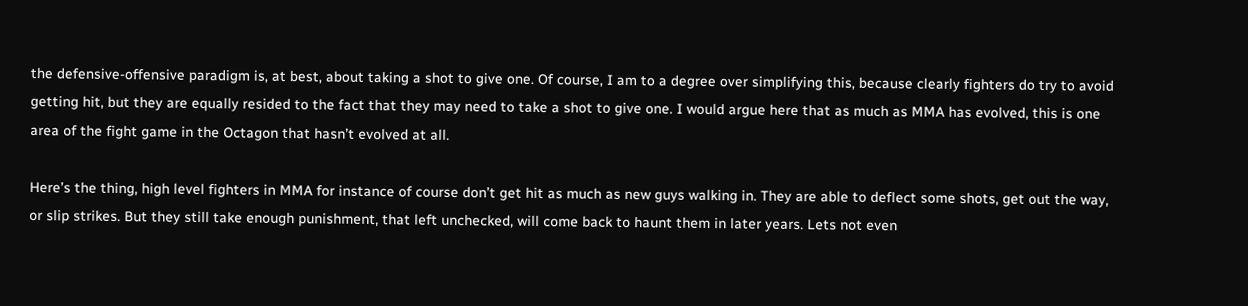the defensive-offensive paradigm is, at best, about taking a shot to give one. Of course, I am to a degree over simplifying this, because clearly fighters do try to avoid getting hit, but they are equally resided to the fact that they may need to take a shot to give one. I would argue here that as much as MMA has evolved, this is one area of the fight game in the Octagon that hasn’t evolved at all.

Here’s the thing, high level fighters in MMA for instance of course don’t get hit as much as new guys walking in. They are able to deflect some shots, get out the way, or slip strikes. But they still take enough punishment, that left unchecked, will come back to haunt them in later years. Lets not even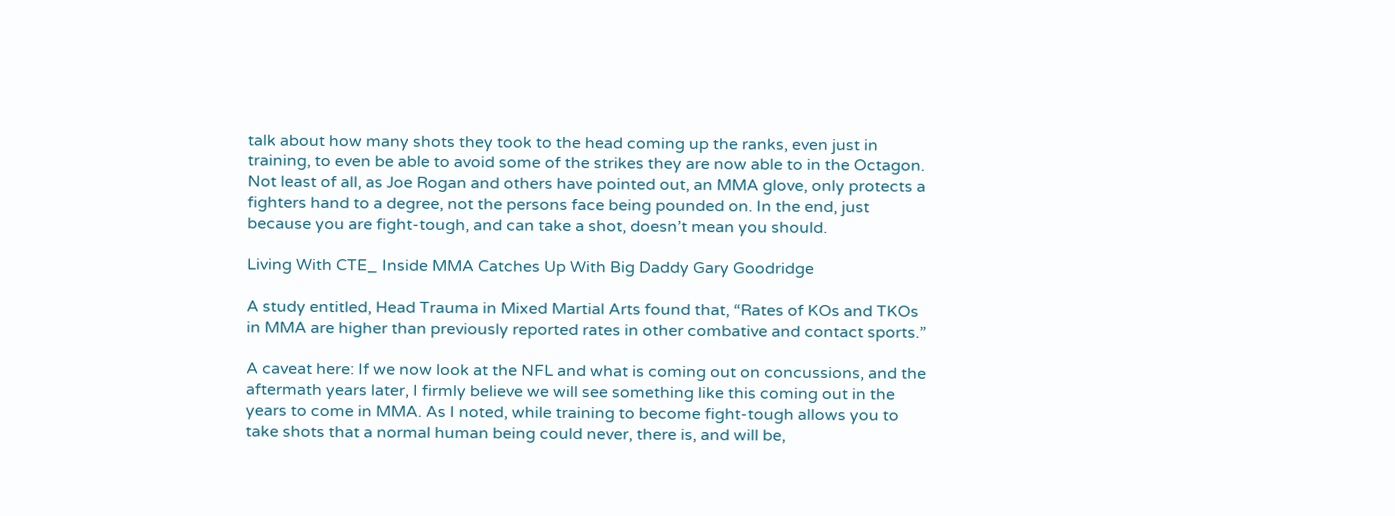talk about how many shots they took to the head coming up the ranks, even just in training, to even be able to avoid some of the strikes they are now able to in the Octagon. Not least of all, as Joe Rogan and others have pointed out, an MMA glove, only protects a fighters hand to a degree, not the persons face being pounded on. In the end, just because you are fight-tough, and can take a shot, doesn’t mean you should.

Living With CTE_ Inside MMA Catches Up With Big Daddy Gary Goodridge

A study entitled, Head Trauma in Mixed Martial Arts found that, “Rates of KOs and TKOs in MMA are higher than previously reported rates in other combative and contact sports.”

A caveat here: If we now look at the NFL and what is coming out on concussions, and the aftermath years later, I firmly believe we will see something like this coming out in the years to come in MMA. As I noted, while training to become fight-tough allows you to take shots that a normal human being could never, there is, and will be,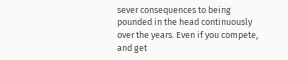sever consequences to being pounded in the head continuously over the years. Even if you compete, and get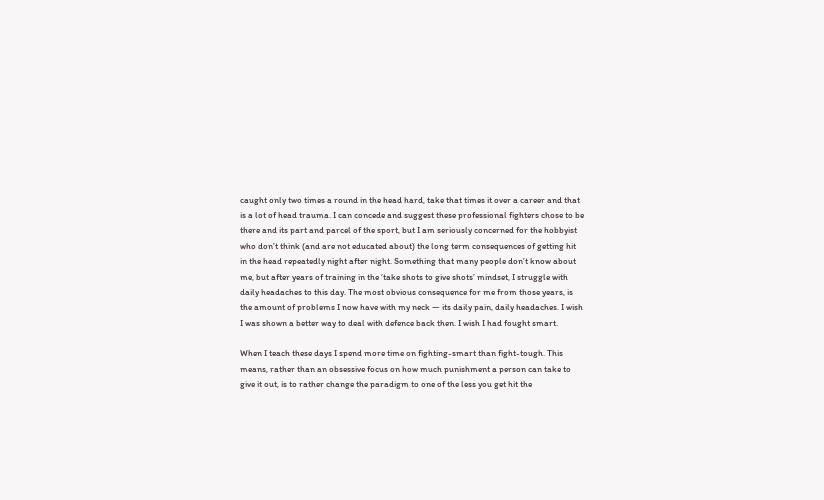caught only two times a round in the head hard, take that times it over a career and that is a lot of head trauma. I can concede and suggest these professional fighters chose to be there and its part and parcel of the sport, but I am seriously concerned for the hobbyist who don’t think (and are not educated about) the long term consequences of getting hit in the head repeatedly night after night. Something that many people don’t know about me, but after years of training in the ‘take shots to give shots’ mindset, I struggle with daily headaches to this day. The most obvious consequence for me from those years, is the amount of problems I now have with my neck — its daily pain, daily headaches. I wish I was shown a better way to deal with defence back then. I wish I had fought smart.

When I teach these days I spend more time on fighting-smart than fight-tough. This means, rather than an obsessive focus on how much punishment a person can take to give it out, is to rather change the paradigm to one of the less you get hit the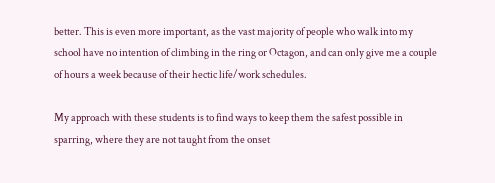better. This is even more important, as the vast majority of people who walk into my school have no intention of climbing in the ring or Octagon, and can only give me a couple of hours a week because of their hectic life/work schedules.

My approach with these students is to find ways to keep them the safest possible in sparring, where they are not taught from the onset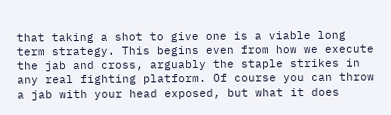that taking a shot to give one is a viable long term strategy. This begins even from how we execute the jab and cross, arguably the staple strikes in any real fighting platform. Of course you can throw a jab with your head exposed, but what it does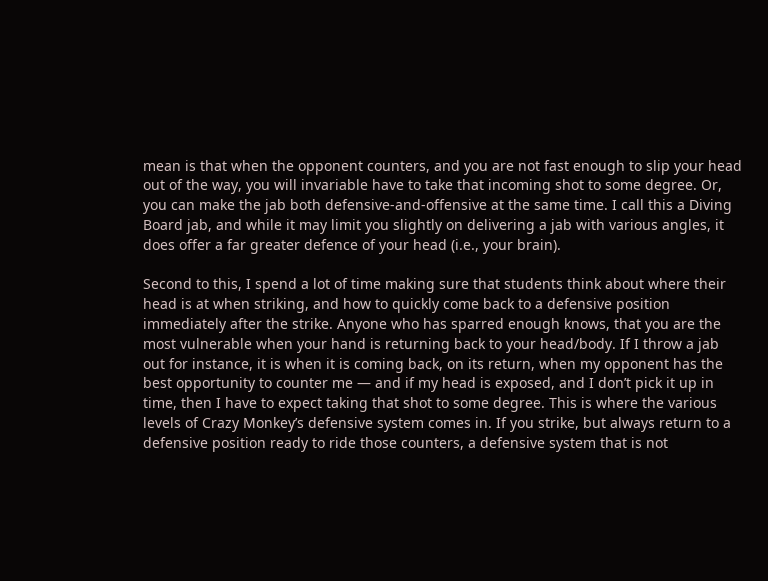mean is that when the opponent counters, and you are not fast enough to slip your head out of the way, you will invariable have to take that incoming shot to some degree. Or, you can make the jab both defensive-and-offensive at the same time. I call this a Diving Board jab, and while it may limit you slightly on delivering a jab with various angles, it does offer a far greater defence of your head (i.e., your brain).

Second to this, I spend a lot of time making sure that students think about where their head is at when striking, and how to quickly come back to a defensive position immediately after the strike. Anyone who has sparred enough knows, that you are the most vulnerable when your hand is returning back to your head/body. If I throw a jab out for instance, it is when it is coming back, on its return, when my opponent has the best opportunity to counter me — and if my head is exposed, and I don’t pick it up in time, then I have to expect taking that shot to some degree. This is where the various levels of Crazy Monkey’s defensive system comes in. If you strike, but always return to a defensive position ready to ride those counters, a defensive system that is not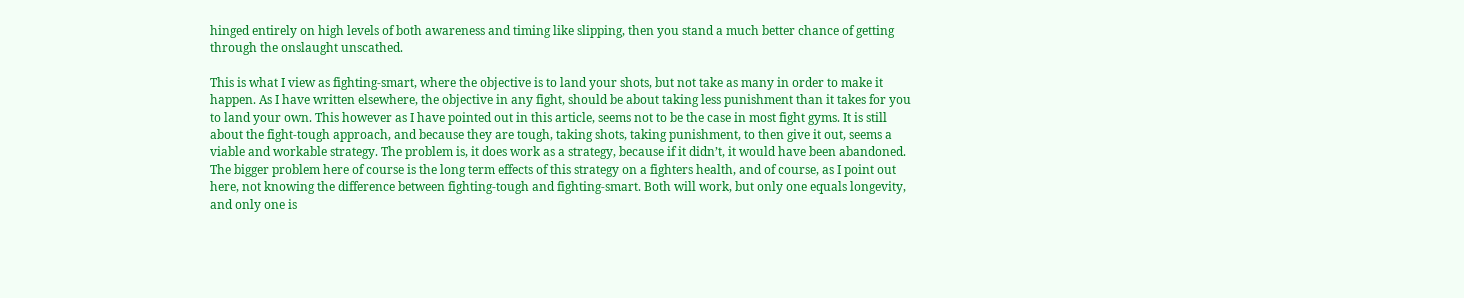hinged entirely on high levels of both awareness and timing like slipping, then you stand a much better chance of getting through the onslaught unscathed.

This is what I view as fighting-smart, where the objective is to land your shots, but not take as many in order to make it happen. As I have written elsewhere, the objective in any fight, should be about taking less punishment than it takes for you to land your own. This however as I have pointed out in this article, seems not to be the case in most fight gyms. It is still about the fight-tough approach, and because they are tough, taking shots, taking punishment, to then give it out, seems a viable and workable strategy. The problem is, it does work as a strategy, because if it didn’t, it would have been abandoned. The bigger problem here of course is the long term effects of this strategy on a fighters health, and of course, as I point out here, not knowing the difference between fighting-tough and fighting-smart. Both will work, but only one equals longevity, and only one is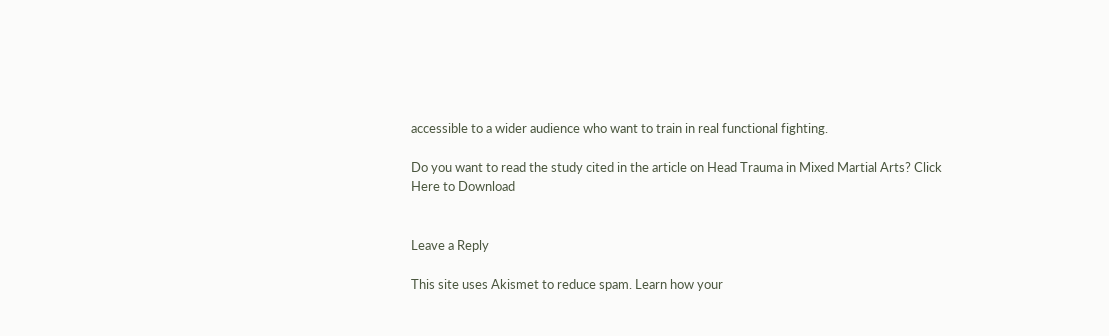accessible to a wider audience who want to train in real functional fighting.

Do you want to read the study cited in the article on Head Trauma in Mixed Martial Arts? Click Here to Download


Leave a Reply

This site uses Akismet to reduce spam. Learn how your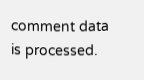comment data is processed.